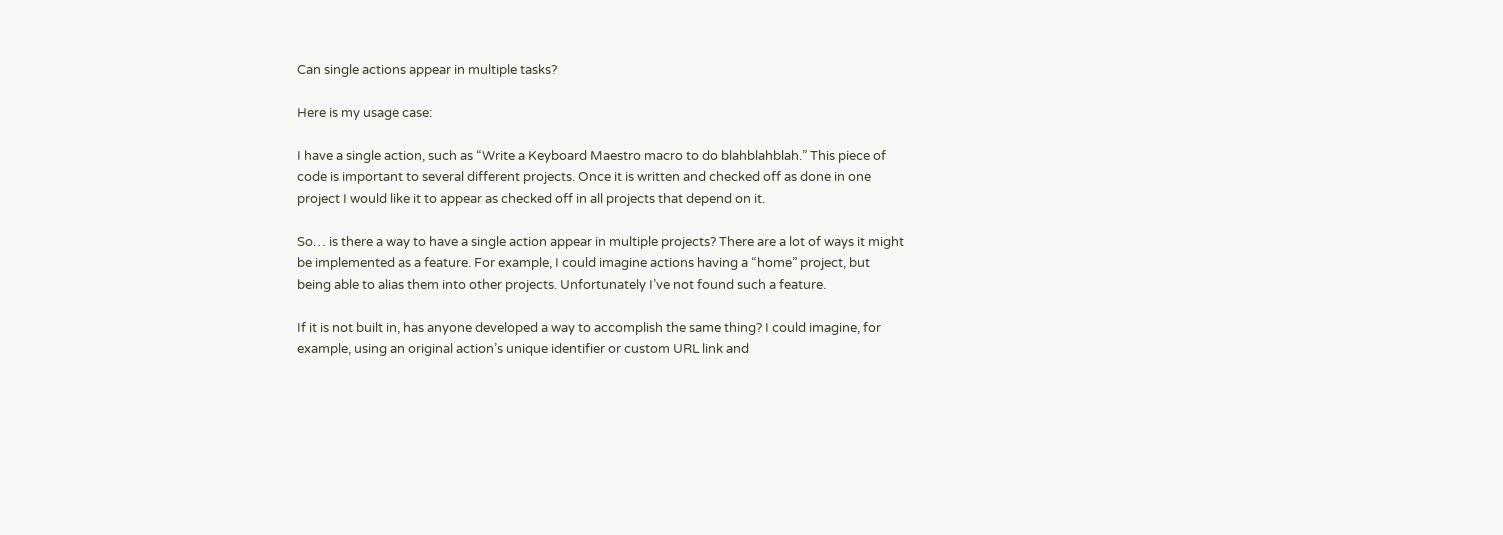Can single actions appear in multiple tasks?

Here is my usage case:

I have a single action, such as “Write a Keyboard Maestro macro to do blahblahblah.” This piece of code is important to several different projects. Once it is written and checked off as done in one project I would like it to appear as checked off in all projects that depend on it.

So… is there a way to have a single action appear in multiple projects? There are a lot of ways it might be implemented as a feature. For example, I could imagine actions having a “home” project, but being able to alias them into other projects. Unfortunately I’ve not found such a feature.

If it is not built in, has anyone developed a way to accomplish the same thing? I could imagine, for example, using an original action’s unique identifier or custom URL link and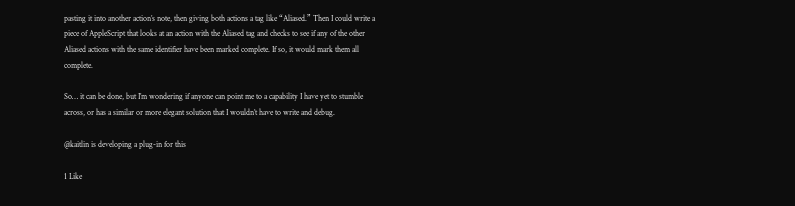pasting it into another action’s note, then giving both actions a tag like “Aliased.” Then I could write a piece of AppleScript that looks at an action with the Aliased tag and checks to see if any of the other Aliased actions with the same identifier have been marked complete. If so, it would mark them all complete.

So… it can be done, but I’m wondering if anyone can point me to a capability I have yet to stumble across, or has a similar or more elegant solution that I wouldn’t have to write and debug.

@kaitlin is developing a plug-in for this

1 Like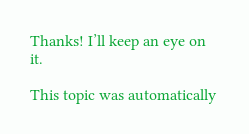Thanks! I’ll keep an eye on it.

This topic was automatically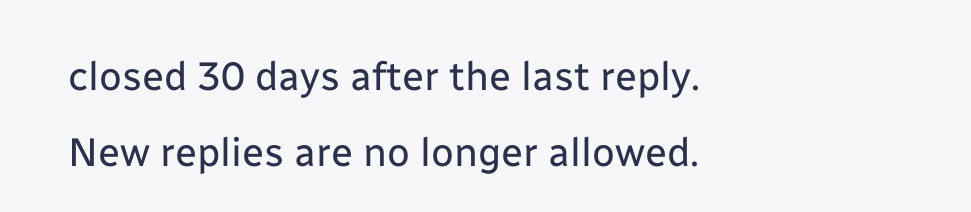closed 30 days after the last reply. New replies are no longer allowed.